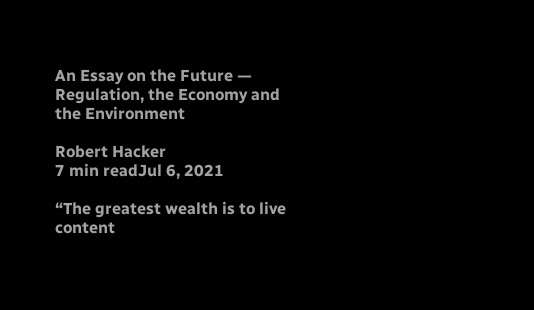An Essay on the Future — Regulation, the Economy and the Environment

Robert Hacker
7 min readJul 6, 2021

“The greatest wealth is to live content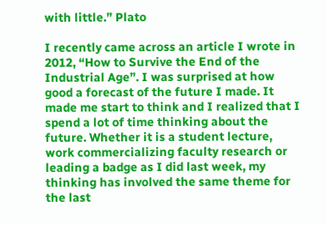with little.” Plato

I recently came across an article I wrote in 2012, “How to Survive the End of the Industrial Age”. I was surprised at how good a forecast of the future I made. It made me start to think and I realized that I spend a lot of time thinking about the future. Whether it is a student lecture, work commercializing faculty research or leading a badge as I did last week, my thinking has involved the same theme for the last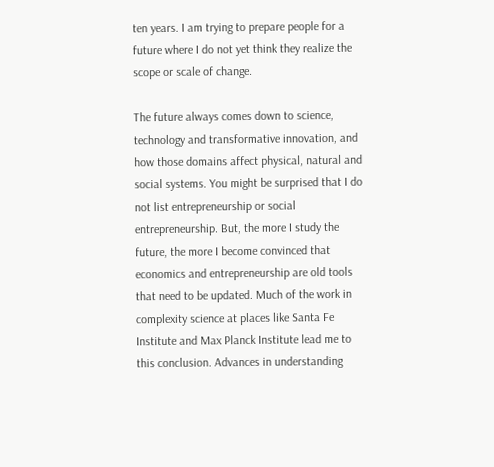ten years. I am trying to prepare people for a future where I do not yet think they realize the scope or scale of change.

The future always comes down to science, technology and transformative innovation, and how those domains affect physical, natural and social systems. You might be surprised that I do not list entrepreneurship or social entrepreneurship. But, the more I study the future, the more I become convinced that economics and entrepreneurship are old tools that need to be updated. Much of the work in complexity science at places like Santa Fe Institute and Max Planck Institute lead me to this conclusion. Advances in understanding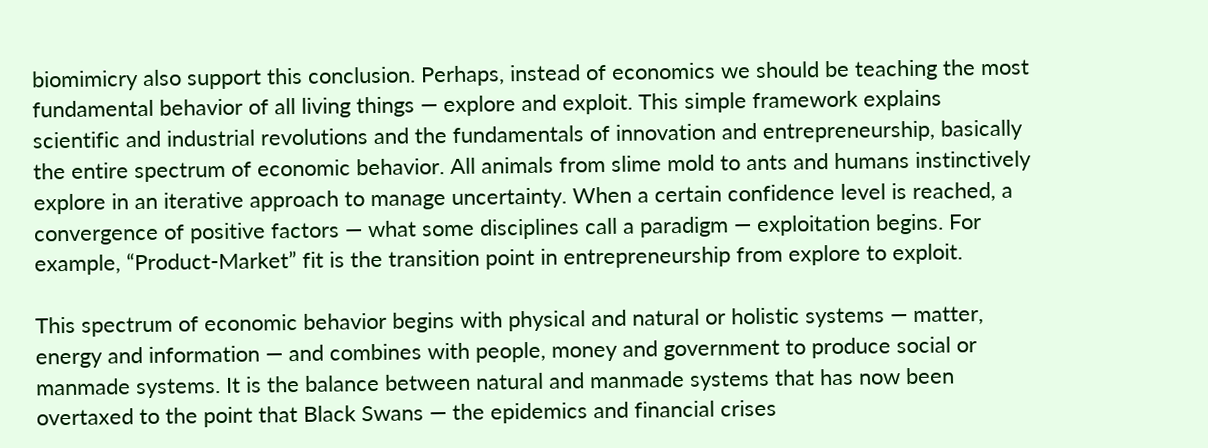biomimicry also support this conclusion. Perhaps, instead of economics we should be teaching the most fundamental behavior of all living things — explore and exploit. This simple framework explains scientific and industrial revolutions and the fundamentals of innovation and entrepreneurship, basically the entire spectrum of economic behavior. All animals from slime mold to ants and humans instinctively explore in an iterative approach to manage uncertainty. When a certain confidence level is reached, a convergence of positive factors — what some disciplines call a paradigm — exploitation begins. For example, “Product-Market” fit is the transition point in entrepreneurship from explore to exploit.

This spectrum of economic behavior begins with physical and natural or holistic systems — matter, energy and information — and combines with people, money and government to produce social or manmade systems. It is the balance between natural and manmade systems that has now been overtaxed to the point that Black Swans — the epidemics and financial crises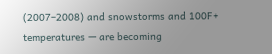(2007–2008) and snowstorms and 100F+ temperatures — are becoming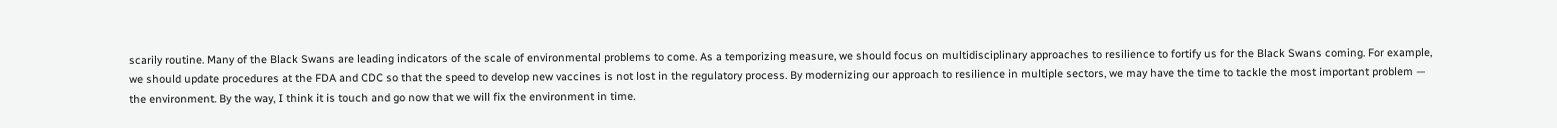scarily routine. Many of the Black Swans are leading indicators of the scale of environmental problems to come. As a temporizing measure, we should focus on multidisciplinary approaches to resilience to fortify us for the Black Swans coming. For example, we should update procedures at the FDA and CDC so that the speed to develop new vaccines is not lost in the regulatory process. By modernizing our approach to resilience in multiple sectors, we may have the time to tackle the most important problem — the environment. By the way, I think it is touch and go now that we will fix the environment in time.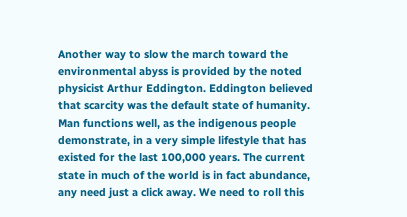Another way to slow the march toward the environmental abyss is provided by the noted physicist Arthur Eddington. Eddington believed that scarcity was the default state of humanity. Man functions well, as the indigenous people demonstrate, in a very simple lifestyle that has existed for the last 100,000 years. The current state in much of the world is in fact abundance, any need just a click away. We need to roll this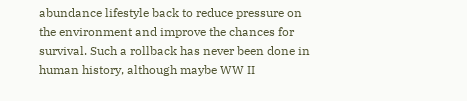abundance lifestyle back to reduce pressure on the environment and improve the chances for survival. Such a rollback has never been done in human history, although maybe WW II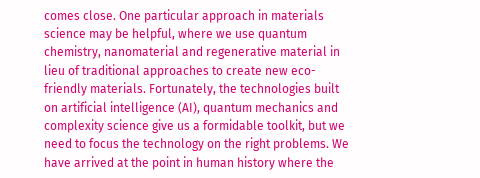comes close. One particular approach in materials science may be helpful, where we use quantum chemistry, nanomaterial and regenerative material in lieu of traditional approaches to create new eco-friendly materials. Fortunately, the technologies built on artificial intelligence (AI), quantum mechanics and complexity science give us a formidable toolkit, but we need to focus the technology on the right problems. We have arrived at the point in human history where the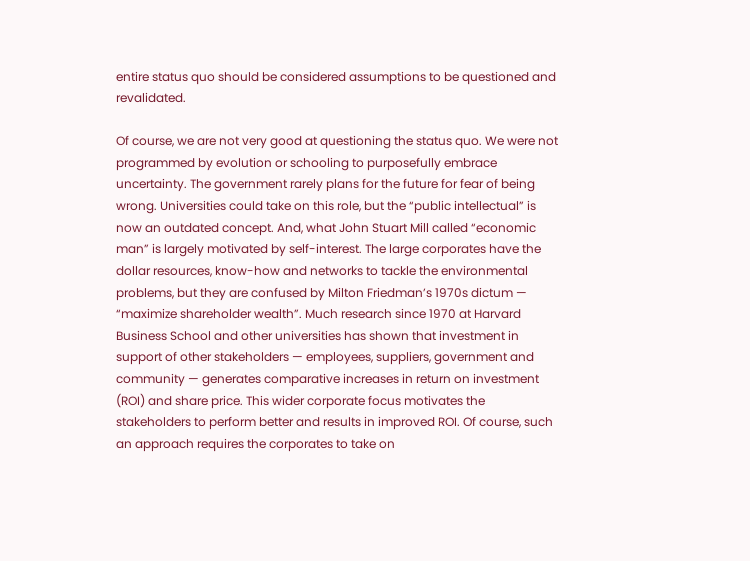entire status quo should be considered assumptions to be questioned and revalidated.

Of course, we are not very good at questioning the status quo. We were not programmed by evolution or schooling to purposefully embrace uncertainty. The government rarely plans for the future for fear of being wrong. Universities could take on this role, but the “public intellectual” is now an outdated concept. And, what John Stuart Mill called “economic man” is largely motivated by self-interest. The large corporates have the dollar resources, know-how and networks to tackle the environmental problems, but they are confused by Milton Friedman’s 1970s dictum — “maximize shareholder wealth”. Much research since 1970 at Harvard Business School and other universities has shown that investment in support of other stakeholders — employees, suppliers, government and community — generates comparative increases in return on investment (ROI) and share price. This wider corporate focus motivates the stakeholders to perform better and results in improved ROI. Of course, such an approach requires the corporates to take on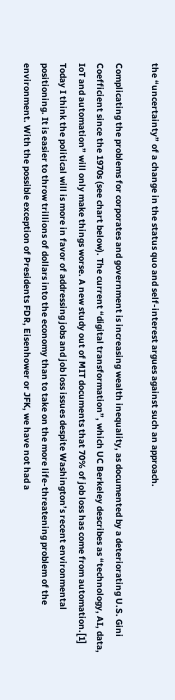the “uncertainty” of a change in the status quo and self-interest argues against such an approach.

Complicating the problems for corporates and government is increasing wealth inequality, as documented by a deteriorating U.S. Gini Coefficient since the 1970s (see chart below). The current “digital transformation”, which UC Berkeley describes as “technology, AI, data, IoT and automation” will only make things worse. A new study out of MIT documents that 70% of job loss has come from automation.[1] Today I think the political will is more in favor of addressing jobs and job loss issues despite Washington’s recent environmental positioning. It is easier to throw trillions of dollars into the economy than to take on the more life-threatening problem of the environment. With the possible exception of Presidents FDR, Eisenhower or JFK, we have not had a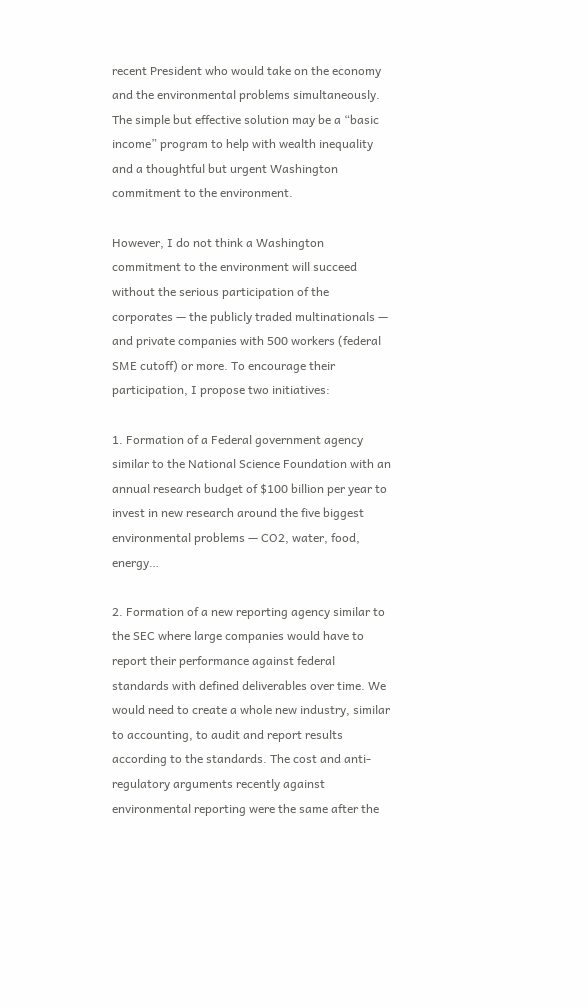recent President who would take on the economy and the environmental problems simultaneously. The simple but effective solution may be a “basic income” program to help with wealth inequality and a thoughtful but urgent Washington commitment to the environment.

However, I do not think a Washington commitment to the environment will succeed without the serious participation of the corporates — the publicly traded multinationals — and private companies with 500 workers (federal SME cutoff) or more. To encourage their participation, I propose two initiatives:

1. Formation of a Federal government agency similar to the National Science Foundation with an annual research budget of $100 billion per year to invest in new research around the five biggest environmental problems — CO2, water, food, energy…

2. Formation of a new reporting agency similar to the SEC where large companies would have to report their performance against federal standards with defined deliverables over time. We would need to create a whole new industry, similar to accounting, to audit and report results according to the standards. The cost and anti-regulatory arguments recently against environmental reporting were the same after the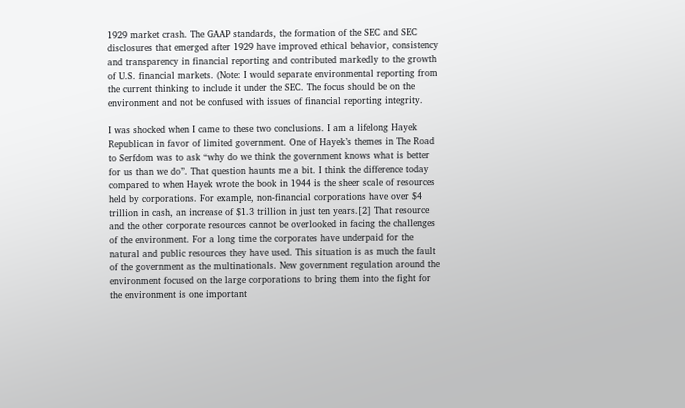1929 market crash. The GAAP standards, the formation of the SEC and SEC disclosures that emerged after 1929 have improved ethical behavior, consistency and transparency in financial reporting and contributed markedly to the growth of U.S. financial markets. (Note: I would separate environmental reporting from the current thinking to include it under the SEC. The focus should be on the environment and not be confused with issues of financial reporting integrity.

I was shocked when I came to these two conclusions. I am a lifelong Hayek Republican in favor of limited government. One of Hayek’s themes in The Road to Serfdom was to ask “why do we think the government knows what is better for us than we do”. That question haunts me a bit. I think the difference today compared to when Hayek wrote the book in 1944 is the sheer scale of resources held by corporations. For example, non-financial corporations have over $4 trillion in cash, an increase of $1.3 trillion in just ten years.[2] That resource and the other corporate resources cannot be overlooked in facing the challenges of the environment. For a long time the corporates have underpaid for the natural and public resources they have used. This situation is as much the fault of the government as the multinationals. New government regulation around the environment focused on the large corporations to bring them into the fight for the environment is one important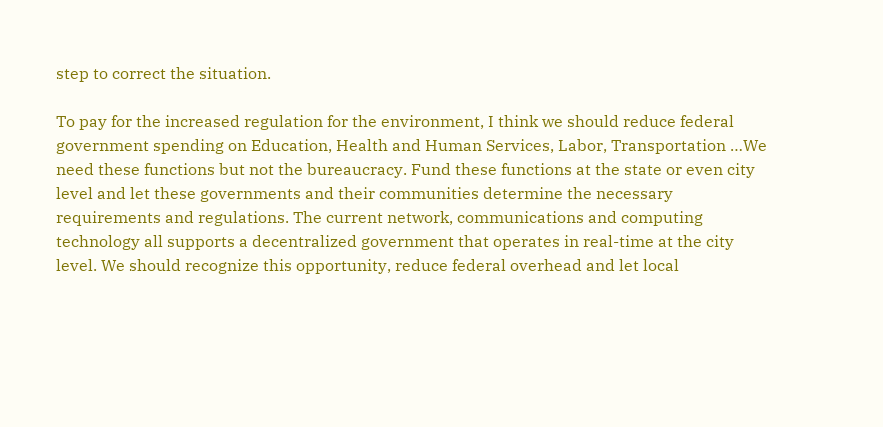step to correct the situation.

To pay for the increased regulation for the environment, I think we should reduce federal government spending on Education, Health and Human Services, Labor, Transportation …We need these functions but not the bureaucracy. Fund these functions at the state or even city level and let these governments and their communities determine the necessary requirements and regulations. The current network, communications and computing technology all supports a decentralized government that operates in real-time at the city level. We should recognize this opportunity, reduce federal overhead and let local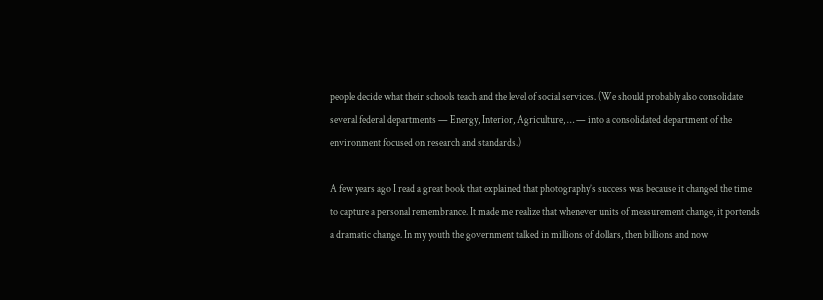people decide what their schools teach and the level of social services. (We should probably also consolidate several federal departments — Energy, Interior, Agriculture, … — into a consolidated department of the environment focused on research and standards.)

A few years ago I read a great book that explained that photography’s success was because it changed the time to capture a personal remembrance. It made me realize that whenever units of measurement change, it portends a dramatic change. In my youth the government talked in millions of dollars, then billions and now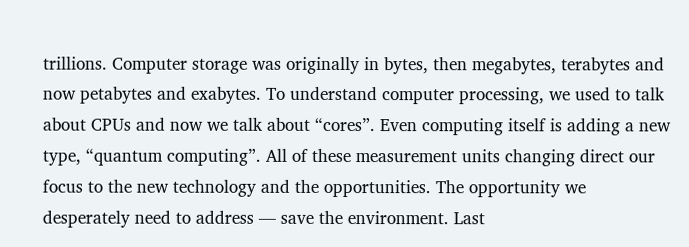trillions. Computer storage was originally in bytes, then megabytes, terabytes and now petabytes and exabytes. To understand computer processing, we used to talk about CPUs and now we talk about “cores”. Even computing itself is adding a new type, “quantum computing”. All of these measurement units changing direct our focus to the new technology and the opportunities. The opportunity we desperately need to address — save the environment. Last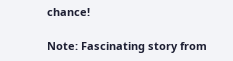chance!

Note: Fascinating story from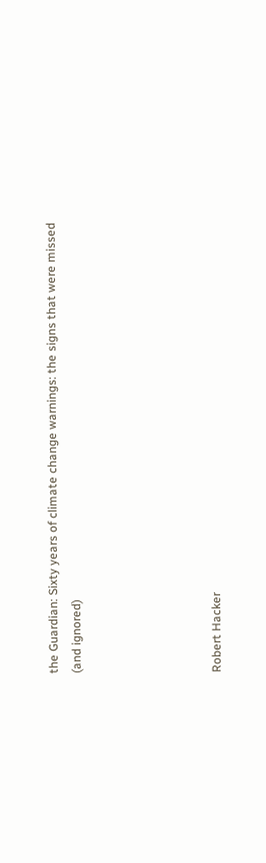the Guardian: Sixty years of climate change warnings: the signs that were missed (and ignored)





Robert Hacker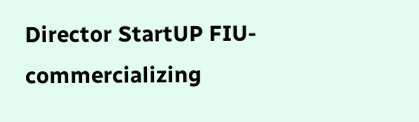Director StartUP FIU-commercializing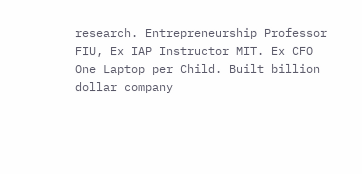research. Entrepreneurship Professor FIU, Ex IAP Instructor MIT. Ex CFO One Laptop per Child. Built billion dollar company